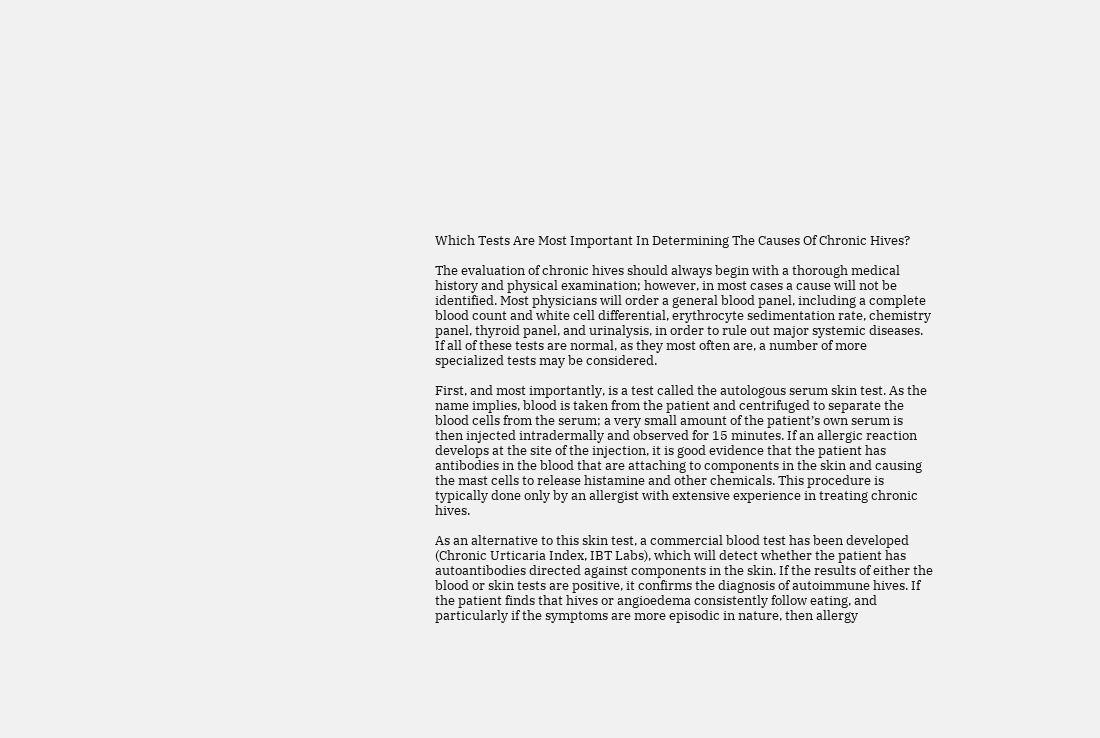Which Tests Are Most Important In Determining The Causes Of Chronic Hives?

The evaluation of chronic hives should always begin with a thorough medical history and physical examination; however, in most cases a cause will not be identified. Most physicians will order a general blood panel, including a complete blood count and white cell differential, erythrocyte sedimentation rate, chemistry panel, thyroid panel, and urinalysis, in order to rule out major systemic diseases. If all of these tests are normal, as they most often are, a number of more specialized tests may be considered.

First, and most importantly, is a test called the autologous serum skin test. As the name implies, blood is taken from the patient and centrifuged to separate the blood cells from the serum; a very small amount of the patient’s own serum is then injected intradermally and observed for 15 minutes. If an allergic reaction develops at the site of the injection, it is good evidence that the patient has antibodies in the blood that are attaching to components in the skin and causing the mast cells to release histamine and other chemicals. This procedure is typically done only by an allergist with extensive experience in treating chronic hives.

As an alternative to this skin test, a commercial blood test has been developed (Chronic Urticaria Index, IBT Labs), which will detect whether the patient has autoantibodies directed against components in the skin. If the results of either the blood or skin tests are positive, it confirms the diagnosis of autoimmune hives. If the patient finds that hives or angioedema consistently follow eating, and particularly if the symptoms are more episodic in nature, then allergy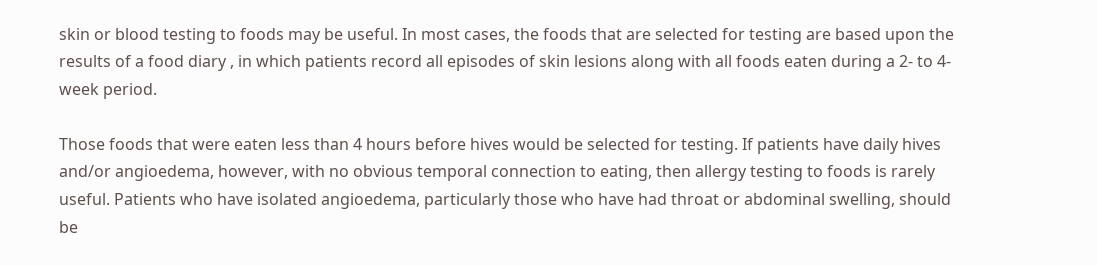skin or blood testing to foods may be useful. In most cases, the foods that are selected for testing are based upon the results of a food diary , in which patients record all episodes of skin lesions along with all foods eaten during a 2- to 4-week period.

Those foods that were eaten less than 4 hours before hives would be selected for testing. If patients have daily hives and/or angioedema, however, with no obvious temporal connection to eating, then allergy testing to foods is rarely useful. Patients who have isolated angioedema, particularly those who have had throat or abdominal swelling, should be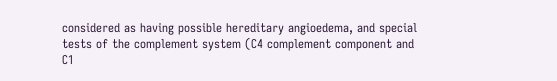considered as having possible hereditary angioedema, and special tests of the complement system (C4 complement component and C1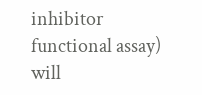inhibitor functional assay) will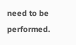need to be performed.